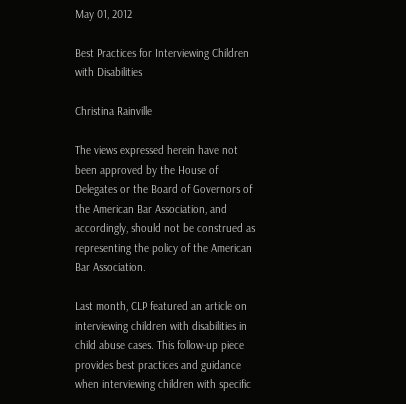May 01, 2012

Best Practices for Interviewing Children with Disabilities

Christina Rainville

The views expressed herein have not been approved by the House of Delegates or the Board of Governors of the American Bar Association, and accordingly, should not be construed as representing the policy of the American Bar Association.

Last month, CLP featured an article on interviewing children with disabilities in child abuse cases. This follow-up piece provides best practices and guidance when interviewing children with specific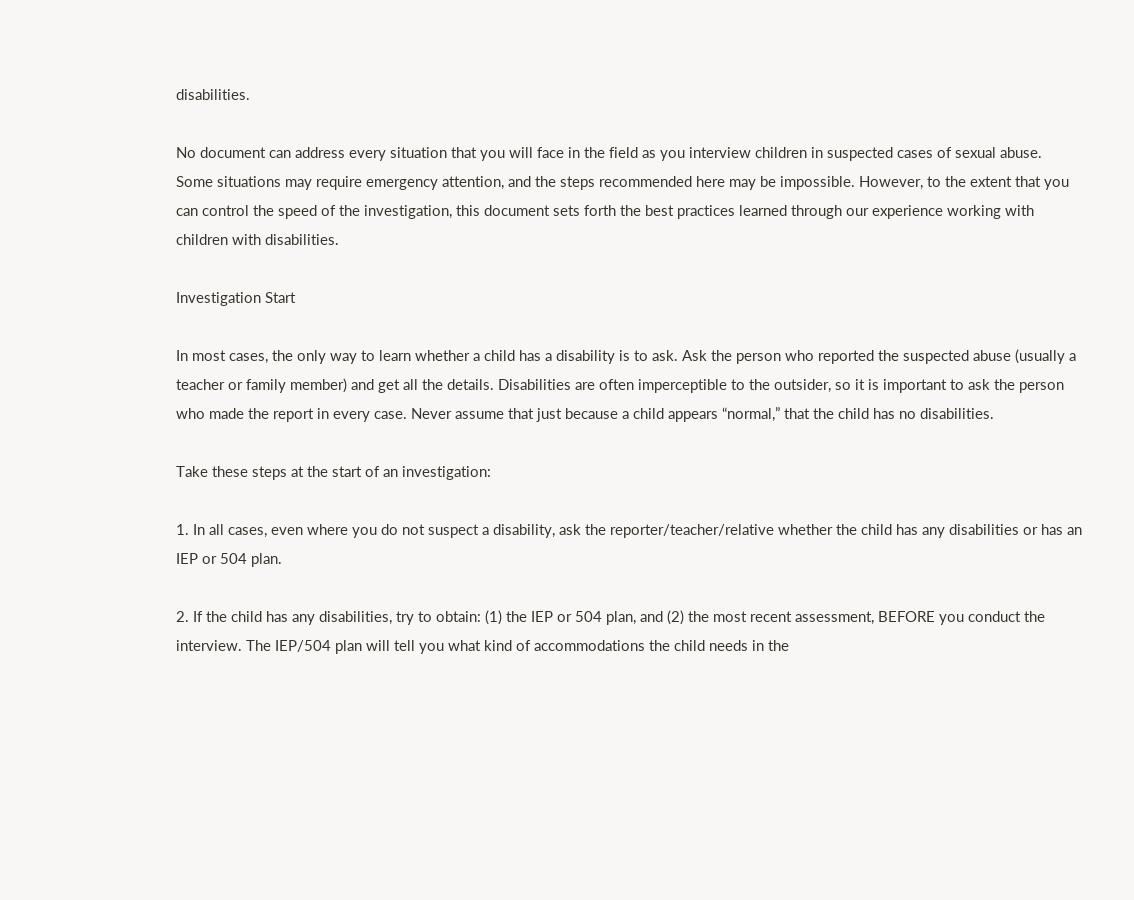disabilities.

No document can address every situation that you will face in the field as you interview children in suspected cases of sexual abuse. Some situations may require emergency attention, and the steps recommended here may be impossible. However, to the extent that you can control the speed of the investigation, this document sets forth the best practices learned through our experience working with children with disabilities.

Investigation Start

In most cases, the only way to learn whether a child has a disability is to ask. Ask the person who reported the suspected abuse (usually a teacher or family member) and get all the details. Disabilities are often imperceptible to the outsider, so it is important to ask the person who made the report in every case. Never assume that just because a child appears “normal,” that the child has no disabilities.

Take these steps at the start of an investigation:

1. In all cases, even where you do not suspect a disability, ask the reporter/teacher/relative whether the child has any disabilities or has an IEP or 504 plan.

2. If the child has any disabilities, try to obtain: (1) the IEP or 504 plan, and (2) the most recent assessment, BEFORE you conduct the interview. The IEP/504 plan will tell you what kind of accommodations the child needs in the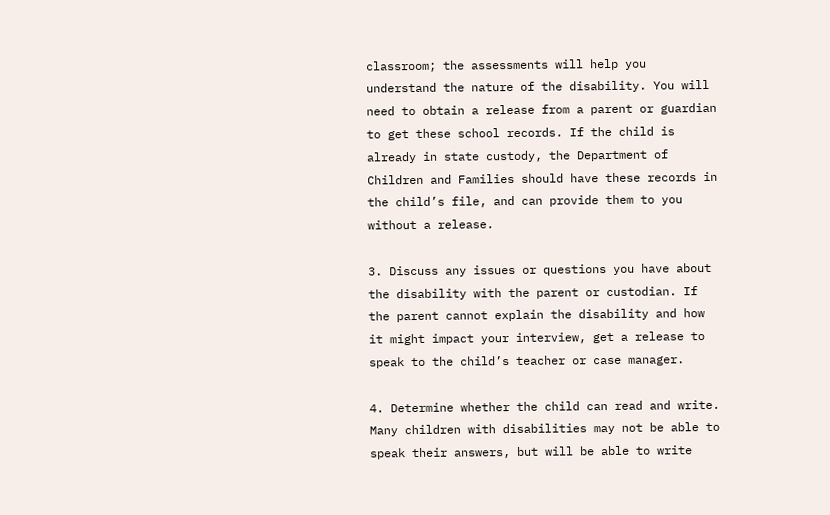classroom; the assessments will help you understand the nature of the disability. You will need to obtain a release from a parent or guardian to get these school records. If the child is already in state custody, the Department of Children and Families should have these records in the child’s file, and can provide them to you without a release.

3. Discuss any issues or questions you have about the disability with the parent or custodian. If the parent cannot explain the disability and how it might impact your interview, get a release to speak to the child’s teacher or case manager.

4. Determine whether the child can read and write. Many children with disabilities may not be able to speak their answers, but will be able to write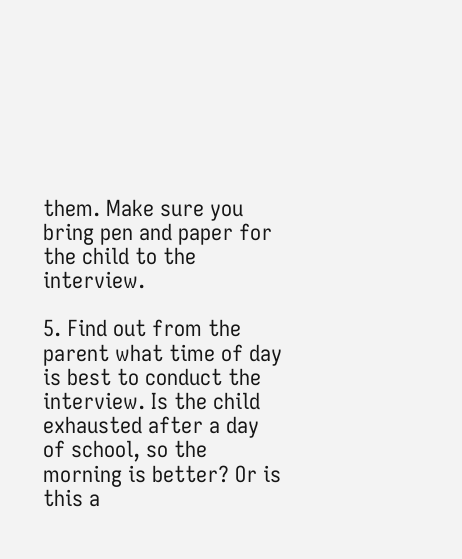them. Make sure you bring pen and paper for the child to the interview.

5. Find out from the parent what time of day is best to conduct the interview. Is the child exhausted after a day of school, so the morning is better? Or is this a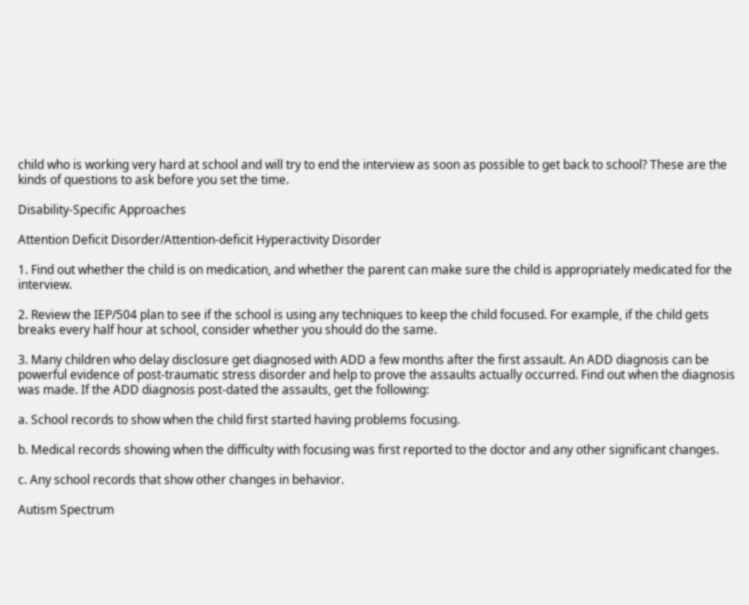child who is working very hard at school and will try to end the interview as soon as possible to get back to school? These are the kinds of questions to ask before you set the time.

Disability-Specific Approaches

Attention Deficit Disorder/Attention-deficit Hyperactivity Disorder

1. Find out whether the child is on medication, and whether the parent can make sure the child is appropriately medicated for the interview.

2. Review the IEP/504 plan to see if the school is using any techniques to keep the child focused. For example, if the child gets breaks every half hour at school, consider whether you should do the same.

3. Many children who delay disclosure get diagnosed with ADD a few months after the first assault. An ADD diagnosis can be powerful evidence of post-traumatic stress disorder and help to prove the assaults actually occurred. Find out when the diagnosis was made. If the ADD diagnosis post-dated the assaults, get the following:

a. School records to show when the child first started having problems focusing.

b. Medical records showing when the difficulty with focusing was first reported to the doctor and any other significant changes.

c. Any school records that show other changes in behavior.

Autism Spectrum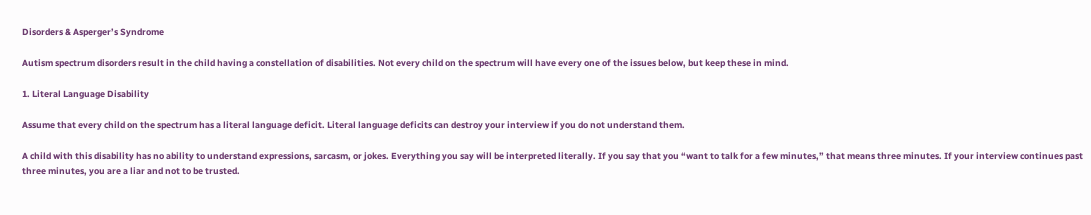Disorders & Asperger’s Syndrome

Autism spectrum disorders result in the child having a constellation of disabilities. Not every child on the spectrum will have every one of the issues below, but keep these in mind.

1. Literal Language Disability

Assume that every child on the spectrum has a literal language deficit. Literal language deficits can destroy your interview if you do not understand them.

A child with this disability has no ability to understand expressions, sarcasm, or jokes. Everything you say will be interpreted literally. If you say that you “want to talk for a few minutes,” that means three minutes. If your interview continues past three minutes, you are a liar and not to be trusted.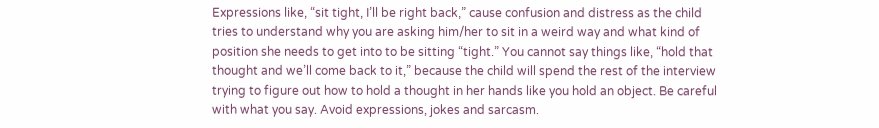Expressions like, “sit tight, I’ll be right back,” cause confusion and distress as the child tries to understand why you are asking him/her to sit in a weird way and what kind of position she needs to get into to be sitting “tight.” You cannot say things like, “hold that thought and we’ll come back to it,” because the child will spend the rest of the interview trying to figure out how to hold a thought in her hands like you hold an object. Be careful with what you say. Avoid expressions, jokes and sarcasm.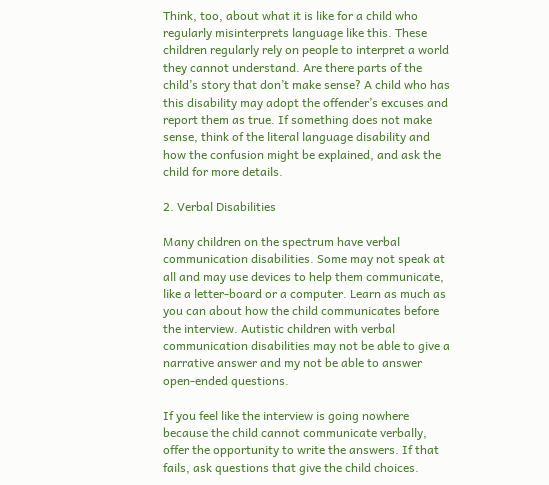Think, too, about what it is like for a child who regularly misinterprets language like this. These children regularly rely on people to interpret a world they cannot understand. Are there parts of the child’s story that don’t make sense? A child who has this disability may adopt the offender’s excuses and report them as true. If something does not make sense, think of the literal language disability and how the confusion might be explained, and ask the child for more details.

2. Verbal Disabilities

Many children on the spectrum have verbal communication disabilities. Some may not speak at all and may use devices to help them communicate, like a letter-board or a computer. Learn as much as you can about how the child communicates before the interview. Autistic children with verbal communication disabilities may not be able to give a narrative answer and my not be able to answer open-ended questions.

If you feel like the interview is going nowhere because the child cannot communicate verbally, offer the opportunity to write the answers. If that fails, ask questions that give the child choices.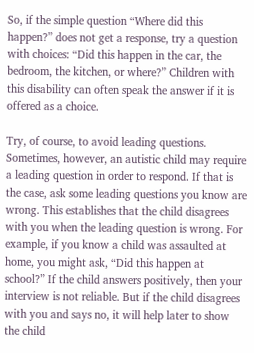So, if the simple question “Where did this happen?” does not get a response, try a question with choices: “Did this happen in the car, the bedroom, the kitchen, or where?” Children with this disability can often speak the answer if it is offered as a choice.

Try, of course, to avoid leading questions. Sometimes, however, an autistic child may require a leading question in order to respond. If that is the case, ask some leading questions you know are wrong. This establishes that the child disagrees with you when the leading question is wrong. For example, if you know a child was assaulted at home, you might ask, “Did this happen at school?” If the child answers positively, then your interview is not reliable. But if the child disagrees with you and says no, it will help later to show the child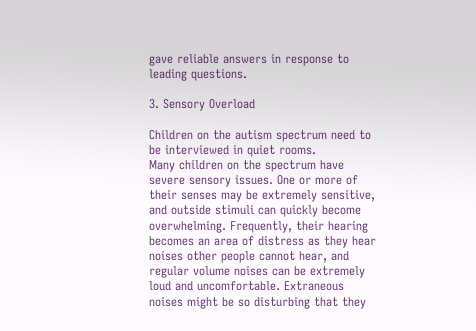gave reliable answers in response to leading questions.

3. Sensory Overload

Children on the autism spectrum need to be interviewed in quiet rooms.
Many children on the spectrum have severe sensory issues. One or more of their senses may be extremely sensitive, and outside stimuli can quickly become overwhelming. Frequently, their hearing becomes an area of distress as they hear noises other people cannot hear, and regular volume noises can be extremely loud and uncomfortable. Extraneous noises might be so disturbing that they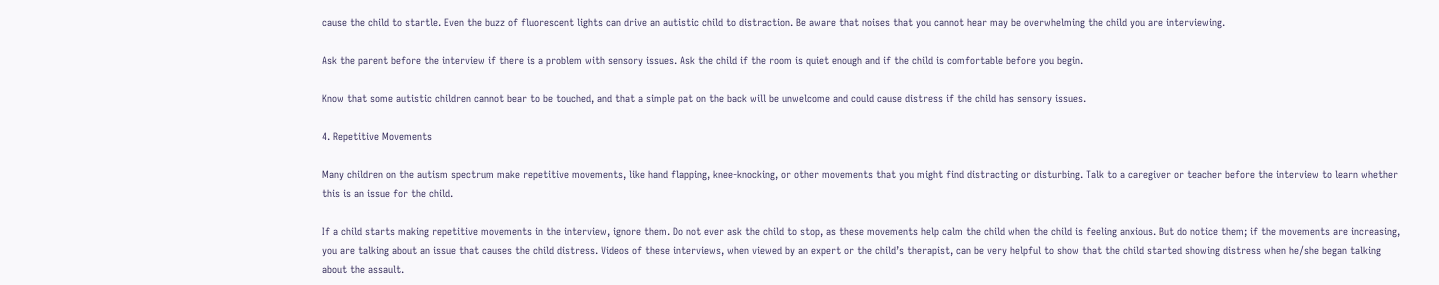cause the child to startle. Even the buzz of fluorescent lights can drive an autistic child to distraction. Be aware that noises that you cannot hear may be overwhelming the child you are interviewing.

Ask the parent before the interview if there is a problem with sensory issues. Ask the child if the room is quiet enough and if the child is comfortable before you begin.

Know that some autistic children cannot bear to be touched, and that a simple pat on the back will be unwelcome and could cause distress if the child has sensory issues.

4. Repetitive Movements

Many children on the autism spectrum make repetitive movements, like hand flapping, knee-knocking, or other movements that you might find distracting or disturbing. Talk to a caregiver or teacher before the interview to learn whether this is an issue for the child.

If a child starts making repetitive movements in the interview, ignore them. Do not ever ask the child to stop, as these movements help calm the child when the child is feeling anxious. But do notice them; if the movements are increasing, you are talking about an issue that causes the child distress. Videos of these interviews, when viewed by an expert or the child’s therapist, can be very helpful to show that the child started showing distress when he/she began talking about the assault.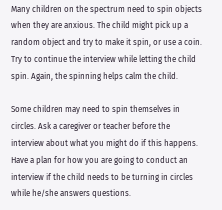Many children on the spectrum need to spin objects when they are anxious. The child might pick up a random object and try to make it spin, or use a coin. Try to continue the interview while letting the child spin. Again, the spinning helps calm the child.

Some children may need to spin themselves in circles. Ask a caregiver or teacher before the interview about what you might do if this happens. Have a plan for how you are going to conduct an interview if the child needs to be turning in circles while he/she answers questions.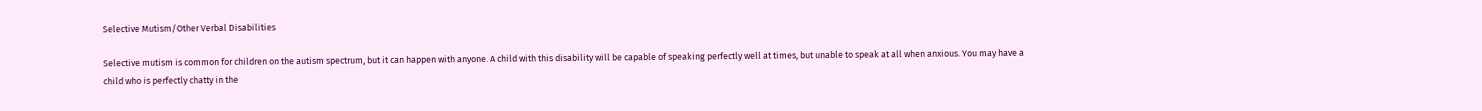Selective Mutism/Other Verbal Disabilities

Selective mutism is common for children on the autism spectrum, but it can happen with anyone. A child with this disability will be capable of speaking perfectly well at times, but unable to speak at all when anxious. You may have a child who is perfectly chatty in the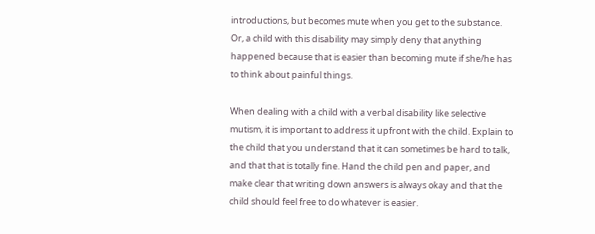introductions, but becomes mute when you get to the substance. Or, a child with this disability may simply deny that anything happened because that is easier than becoming mute if she/he has to think about painful things.

When dealing with a child with a verbal disability like selective mutism, it is important to address it upfront with the child. Explain to the child that you understand that it can sometimes be hard to talk, and that that is totally fine. Hand the child pen and paper, and make clear that writing down answers is always okay and that the child should feel free to do whatever is easier.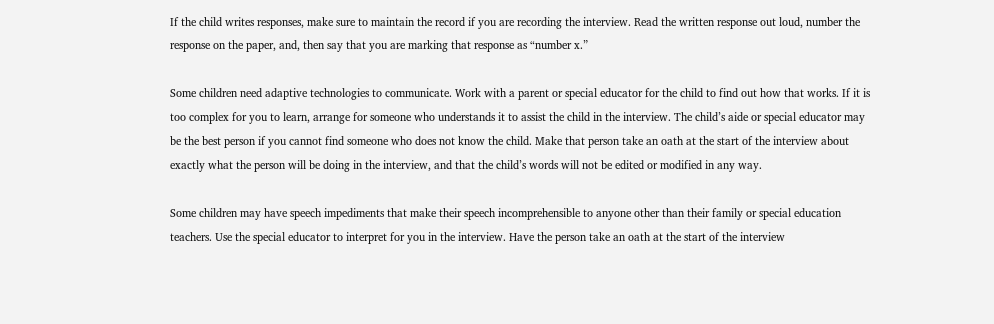If the child writes responses, make sure to maintain the record if you are recording the interview. Read the written response out loud, number the response on the paper, and, then say that you are marking that response as “number x.”

Some children need adaptive technologies to communicate. Work with a parent or special educator for the child to find out how that works. If it is too complex for you to learn, arrange for someone who understands it to assist the child in the interview. The child’s aide or special educator may be the best person if you cannot find someone who does not know the child. Make that person take an oath at the start of the interview about exactly what the person will be doing in the interview, and that the child’s words will not be edited or modified in any way.

Some children may have speech impediments that make their speech incomprehensible to anyone other than their family or special education teachers. Use the special educator to interpret for you in the interview. Have the person take an oath at the start of the interview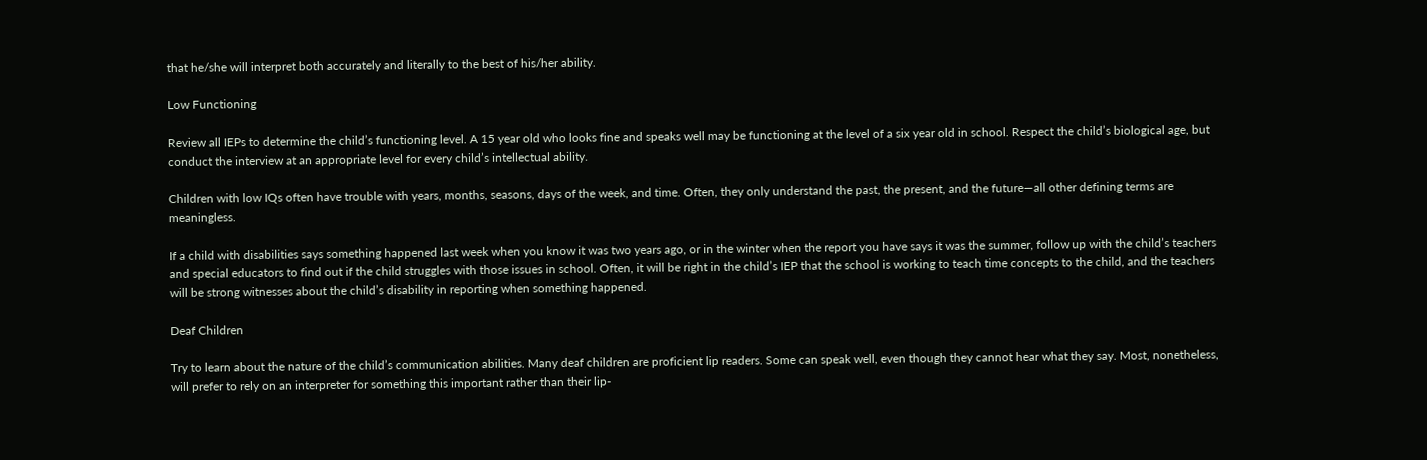that he/she will interpret both accurately and literally to the best of his/her ability.

Low Functioning

Review all IEPs to determine the child’s functioning level. A 15 year old who looks fine and speaks well may be functioning at the level of a six year old in school. Respect the child’s biological age, but conduct the interview at an appropriate level for every child’s intellectual ability.

Children with low IQs often have trouble with years, months, seasons, days of the week, and time. Often, they only understand the past, the present, and the future—all other defining terms are meaningless.

If a child with disabilities says something happened last week when you know it was two years ago, or in the winter when the report you have says it was the summer, follow up with the child’s teachers and special educators to find out if the child struggles with those issues in school. Often, it will be right in the child’s IEP that the school is working to teach time concepts to the child, and the teachers will be strong witnesses about the child’s disability in reporting when something happened.

Deaf Children

Try to learn about the nature of the child’s communication abilities. Many deaf children are proficient lip readers. Some can speak well, even though they cannot hear what they say. Most, nonetheless, will prefer to rely on an interpreter for something this important rather than their lip-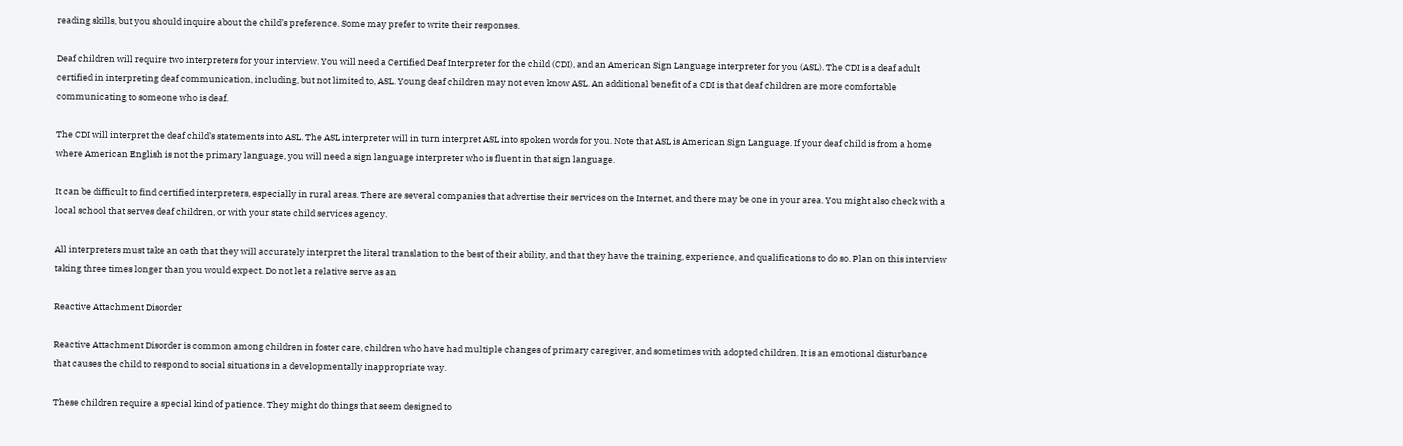reading skills, but you should inquire about the child’s preference. Some may prefer to write their responses.

Deaf children will require two interpreters for your interview. You will need a Certified Deaf Interpreter for the child (CDI), and an American Sign Language interpreter for you (ASL). The CDI is a deaf adult certified in interpreting deaf communication, including, but not limited to, ASL. Young deaf children may not even know ASL. An additional benefit of a CDI is that deaf children are more comfortable communicating to someone who is deaf.

The CDI will interpret the deaf child’s statements into ASL. The ASL interpreter will in turn interpret ASL into spoken words for you. Note that ASL is American Sign Language. If your deaf child is from a home where American English is not the primary language, you will need a sign language interpreter who is fluent in that sign language.

It can be difficult to find certified interpreters, especially in rural areas. There are several companies that advertise their services on the Internet, and there may be one in your area. You might also check with a local school that serves deaf children, or with your state child services agency.

All interpreters must take an oath that they will accurately interpret the literal translation to the best of their ability, and that they have the training, experience, and qualifications to do so. Plan on this interview taking three times longer than you would expect. Do not let a relative serve as an

Reactive Attachment Disorder

Reactive Attachment Disorder is common among children in foster care, children who have had multiple changes of primary caregiver, and sometimes with adopted children. It is an emotional disturbance that causes the child to respond to social situations in a developmentally inappropriate way.

These children require a special kind of patience. They might do things that seem designed to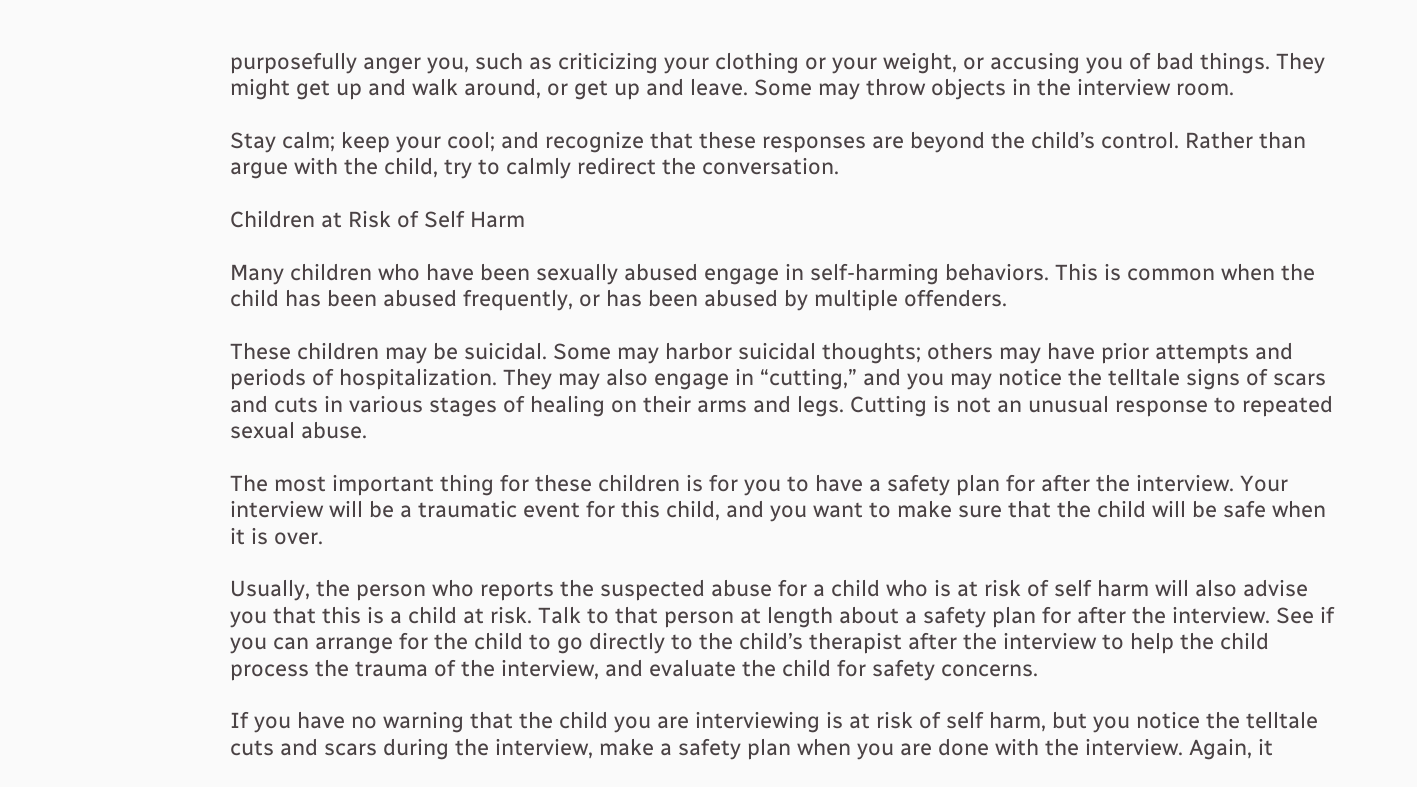purposefully anger you, such as criticizing your clothing or your weight, or accusing you of bad things. They might get up and walk around, or get up and leave. Some may throw objects in the interview room.

Stay calm; keep your cool; and recognize that these responses are beyond the child’s control. Rather than argue with the child, try to calmly redirect the conversation.

Children at Risk of Self Harm

Many children who have been sexually abused engage in self-harming behaviors. This is common when the child has been abused frequently, or has been abused by multiple offenders.

These children may be suicidal. Some may harbor suicidal thoughts; others may have prior attempts and periods of hospitalization. They may also engage in “cutting,” and you may notice the telltale signs of scars and cuts in various stages of healing on their arms and legs. Cutting is not an unusual response to repeated sexual abuse.

The most important thing for these children is for you to have a safety plan for after the interview. Your interview will be a traumatic event for this child, and you want to make sure that the child will be safe when it is over.

Usually, the person who reports the suspected abuse for a child who is at risk of self harm will also advise you that this is a child at risk. Talk to that person at length about a safety plan for after the interview. See if you can arrange for the child to go directly to the child’s therapist after the interview to help the child process the trauma of the interview, and evaluate the child for safety concerns.

If you have no warning that the child you are interviewing is at risk of self harm, but you notice the telltale cuts and scars during the interview, make a safety plan when you are done with the interview. Again, it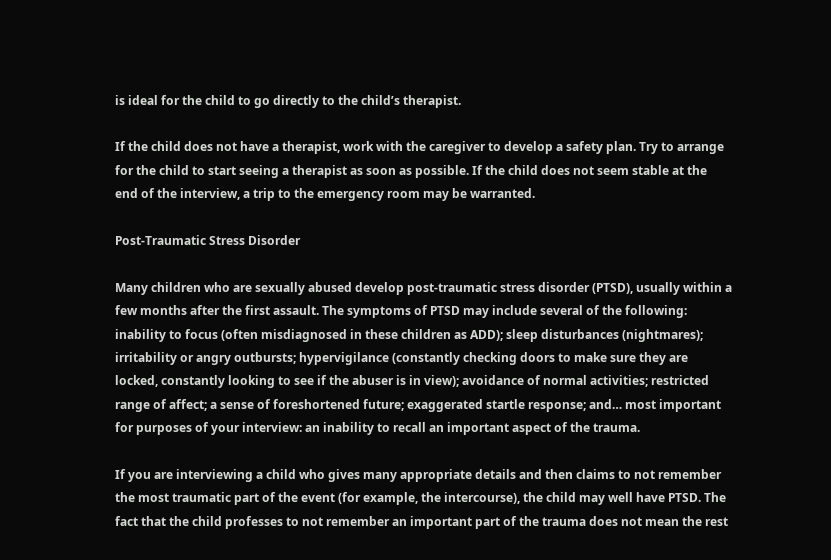is ideal for the child to go directly to the child’s therapist.

If the child does not have a therapist, work with the caregiver to develop a safety plan. Try to arrange for the child to start seeing a therapist as soon as possible. If the child does not seem stable at the end of the interview, a trip to the emergency room may be warranted.

Post-Traumatic Stress Disorder

Many children who are sexually abused develop post-traumatic stress disorder (PTSD), usually within a few months after the first assault. The symptoms of PTSD may include several of the following: inability to focus (often misdiagnosed in these children as ADD); sleep disturbances (nightmares); irritability or angry outbursts; hypervigilance (constantly checking doors to make sure they are locked, constantly looking to see if the abuser is in view); avoidance of normal activities; restricted range of affect; a sense of foreshortened future; exaggerated startle response; and… most important for purposes of your interview: an inability to recall an important aspect of the trauma.

If you are interviewing a child who gives many appropriate details and then claims to not remember the most traumatic part of the event (for example, the intercourse), the child may well have PTSD. The fact that the child professes to not remember an important part of the trauma does not mean the rest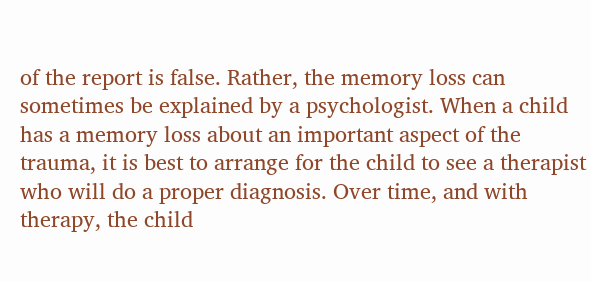of the report is false. Rather, the memory loss can sometimes be explained by a psychologist. When a child has a memory loss about an important aspect of the trauma, it is best to arrange for the child to see a therapist who will do a proper diagnosis. Over time, and with therapy, the child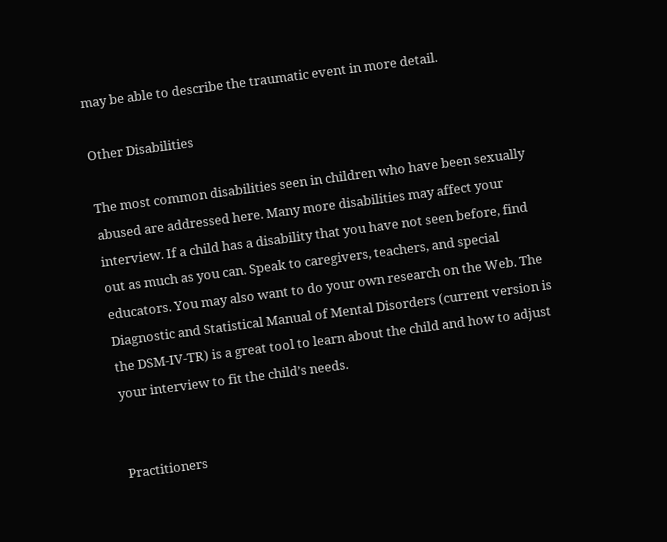may be able to describe the traumatic event in more detail.

Other Disabilities

The most common disabilities seen in children who have been sexually abused are addressed here. Many more disabilities may affect your interview. If a child has a disability that you have not seen before, find out as much as you can. Speak to caregivers, teachers, and special educators. You may also want to do your own research on the Web. The Diagnostic and Statistical Manual of Mental Disorders (current version is the DSM-IV-TR) is a great tool to learn about the child and how to adjust your interview to fit the child’s needs.


Practitioners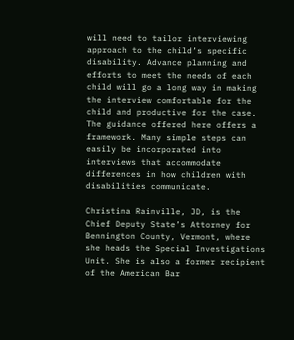will need to tailor interviewing approach to the child’s specific disability. Advance planning and efforts to meet the needs of each child will go a long way in making the interview comfortable for the child and productive for the case. The guidance offered here offers a framework. Many simple steps can easily be incorporated into interviews that accommodate differences in how children with disabilities communicate.

Christina Rainville, JD, is the Chief Deputy State’s Attorney for Bennington County, Vermont, where she heads the Special Investigations Unit. She is also a former recipient of the American Bar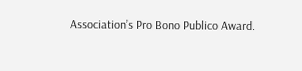Association’s Pro Bono Publico Award.